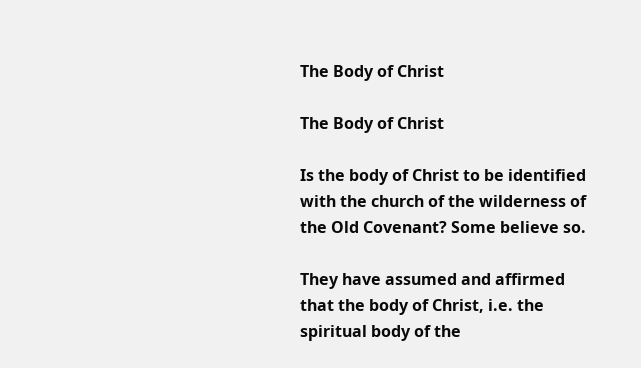The Body of Christ

The Body of Christ

Is the body of Christ to be identified with the church of the wilderness of the Old Covenant? Some believe so.

They have assumed and affirmed that the body of Christ, i.e. the spiritual body of the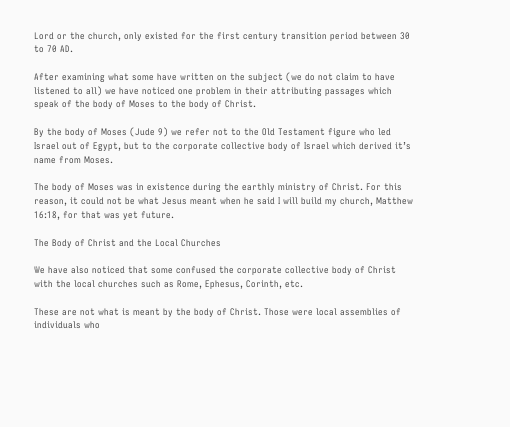Lord or the church, only existed for the first century transition period between 30 to 70 AD.

After examining what some have written on the subject (we do not claim to have listened to all) we have noticed one problem in their attributing passages which speak of the body of Moses to the body of Christ.

By the body of Moses (Jude 9) we refer not to the Old Testament figure who led Israel out of Egypt, but to the corporate collective body of Israel which derived it’s name from Moses.

The body of Moses was in existence during the earthly ministry of Christ. For this reason, it could not be what Jesus meant when he said I will build my church, Matthew 16:18, for that was yet future.

The Body of Christ and the Local Churches

We have also noticed that some confused the corporate collective body of Christ with the local churches such as Rome, Ephesus, Corinth, etc.

These are not what is meant by the body of Christ. Those were local assemblies of individuals who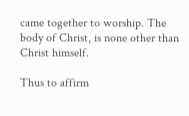came together to worship. The body of Christ, is none other than Christ himself.

Thus to affirm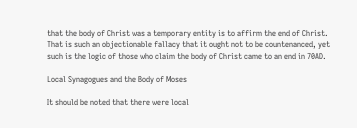that the body of Christ was a temporary entity is to affirm the end of Christ. That is such an objectionable fallacy that it ought not to be countenanced, yet such is the logic of those who claim the body of Christ came to an end in 70AD.

Local Synagogues and the Body of Moses

It should be noted that there were local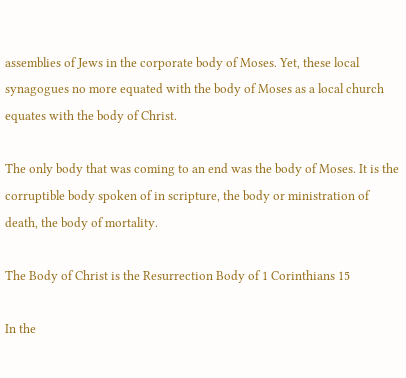assemblies of Jews in the corporate body of Moses. Yet, these local synagogues no more equated with the body of Moses as a local church equates with the body of Christ.

The only body that was coming to an end was the body of Moses. It is the corruptible body spoken of in scripture, the body or ministration of death, the body of mortality.

The Body of Christ is the Resurrection Body of 1 Corinthians 15

In the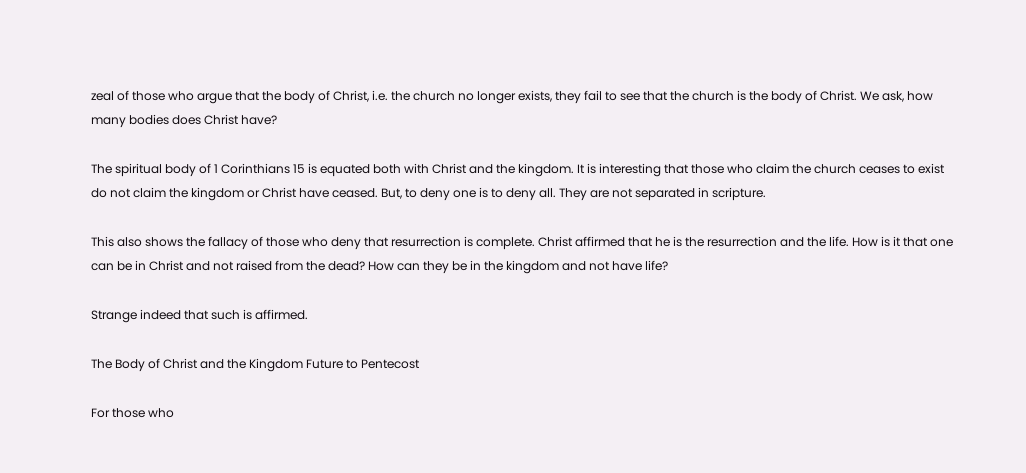zeal of those who argue that the body of Christ, i.e. the church no longer exists, they fail to see that the church is the body of Christ. We ask, how many bodies does Christ have?

The spiritual body of 1 Corinthians 15 is equated both with Christ and the kingdom. It is interesting that those who claim the church ceases to exist do not claim the kingdom or Christ have ceased. But, to deny one is to deny all. They are not separated in scripture.

This also shows the fallacy of those who deny that resurrection is complete. Christ affirmed that he is the resurrection and the life. How is it that one can be in Christ and not raised from the dead? How can they be in the kingdom and not have life?

Strange indeed that such is affirmed.

The Body of Christ and the Kingdom Future to Pentecost

For those who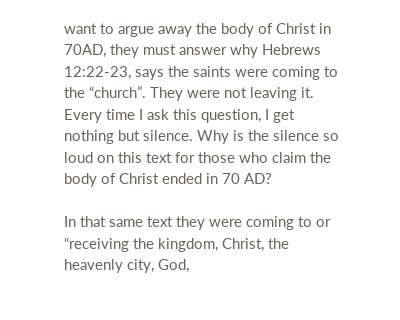want to argue away the body of Christ in 70AD, they must answer why Hebrews 12:22-23, says the saints were coming to the “church”. They were not leaving it. Every time I ask this question, I get nothing but silence. Why is the silence so loud on this text for those who claim the body of Christ ended in 70 AD?

In that same text they were coming to or “receiving the kingdom, Christ, the heavenly city, God,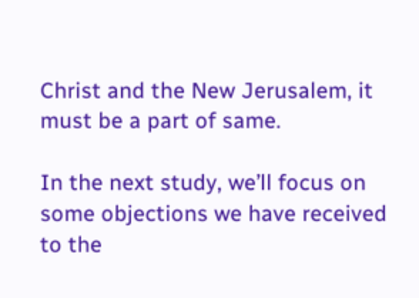Christ and the New Jerusalem, it must be a part of same.

In the next study, we’ll focus on some objections we have received to the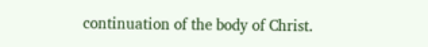continuation of the body of Christ.